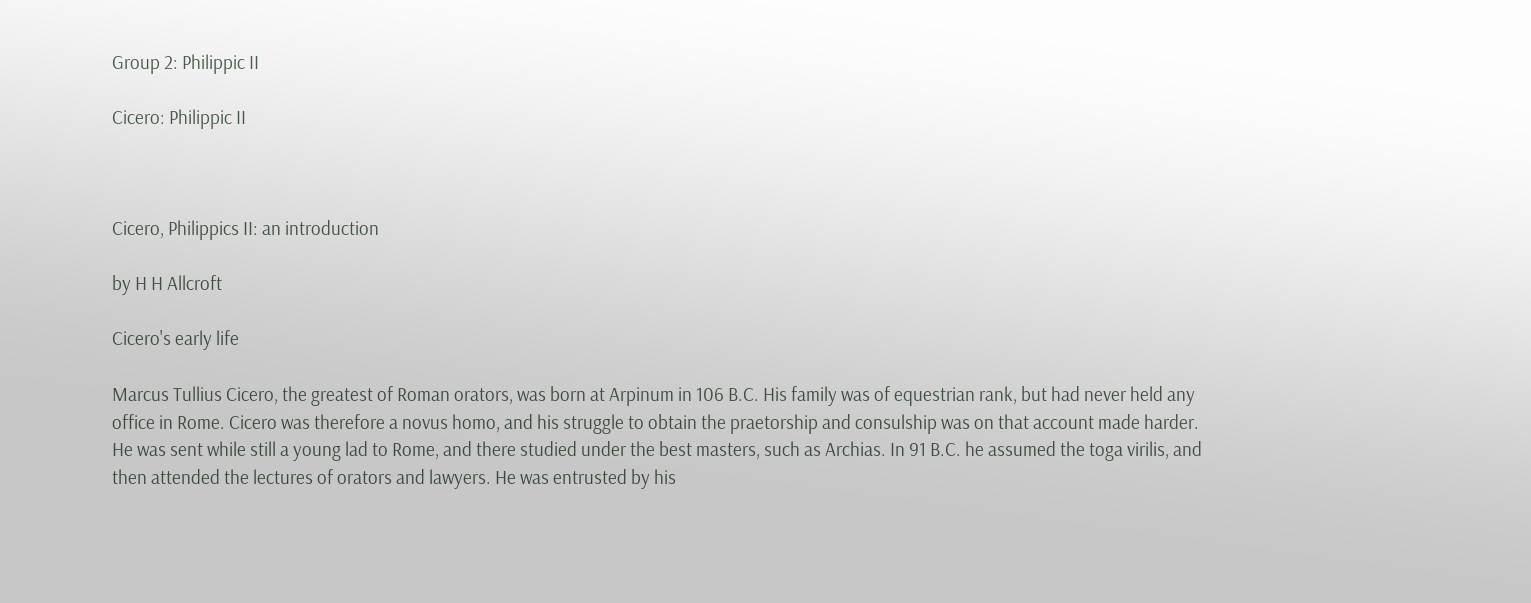Group 2: Philippic II

Cicero: Philippic II



Cicero, Philippics II: an introduction

by H H Allcroft

Cicero's early life

Marcus Tullius Cicero, the greatest of Roman orators, was born at Arpinum in 106 B.C. His family was of equestrian rank, but had never held any office in Rome. Cicero was therefore a novus homo, and his struggle to obtain the praetorship and consulship was on that account made harder. He was sent while still a young lad to Rome, and there studied under the best masters, such as Archias. In 91 B.C. he assumed the toga virilis, and then attended the lectures of orators and lawyers. He was entrusted by his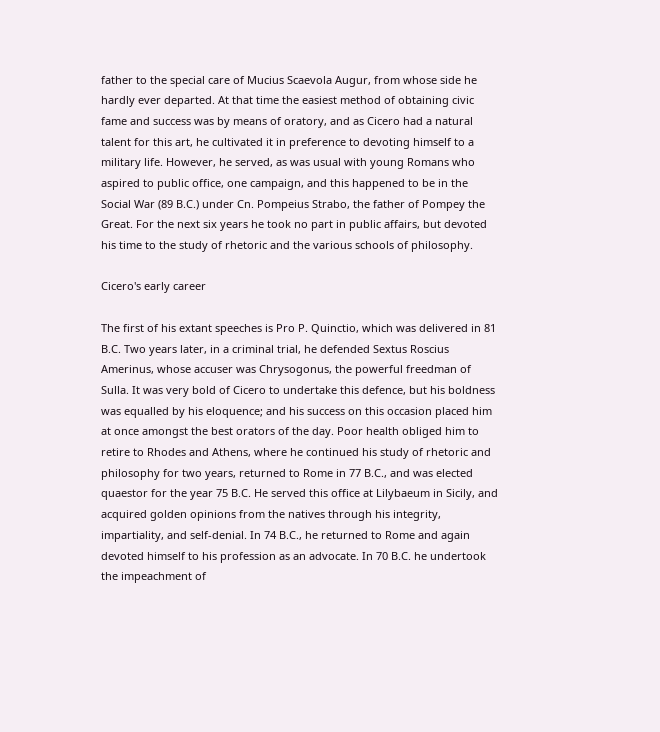father to the special care of Mucius Scaevola Augur, from whose side he hardly ever departed. At that time the easiest method of obtaining civic fame and success was by means of oratory, and as Cicero had a natural talent for this art, he cultivated it in preference to devoting himself to a military life. However, he served, as was usual with young Romans who aspired to public office, one campaign, and this happened to be in the Social War (89 B.C.) under Cn. Pompeius Strabo, the father of Pompey the Great. For the next six years he took no part in public affairs, but devoted his time to the study of rhetoric and the various schools of philosophy.

Cicero's early career

The first of his extant speeches is Pro P. Quinctio, which was delivered in 81 B.C. Two years later, in a criminal trial, he defended Sextus Roscius Amerinus, whose accuser was Chrysogonus, the powerful freedman of Sulla. It was very bold of Cicero to undertake this defence, but his boldness was equalled by his eloquence; and his success on this occasion placed him at once amongst the best orators of the day. Poor health obliged him to retire to Rhodes and Athens, where he continued his study of rhetoric and philosophy for two years, returned to Rome in 77 B.C., and was elected quaestor for the year 75 B.C. He served this office at Lilybaeum in Sicily, and acquired golden opinions from the natives through his integrity, impartiality, and self-denial. In 74 B.C., he returned to Rome and again devoted himself to his profession as an advocate. In 70 B.C. he undertook the impeachment of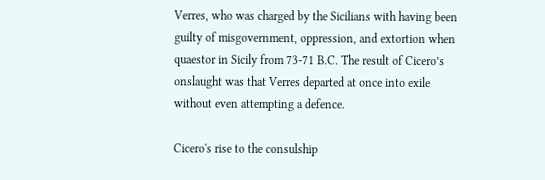Verres, who was charged by the Sicilians with having been guilty of misgovernment, oppression, and extortion when quaestor in Sicily from 73-71 B.C. The result of Cicero’s onslaught was that Verres departed at once into exile without even attempting a defence.

Cicero's rise to the consulship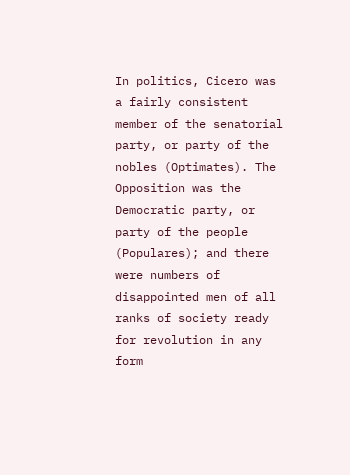In politics, Cicero was a fairly consistent member of the senatorial party, or party of the nobles (Optimates). The Opposition was the Democratic party, or party of the people (Populares); and there were numbers of disappointed men of all ranks of society ready for revolution in any form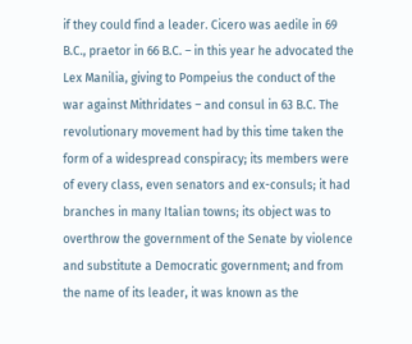if they could find a leader. Cicero was aedile in 69 B.C., praetor in 66 B.C. – in this year he advocated the Lex Manilia, giving to Pompeius the conduct of the war against Mithridates – and consul in 63 B.C. The revolutionary movement had by this time taken the form of a widespread conspiracy; its members were of every class, even senators and ex-consuls; it had branches in many Italian towns; its object was to overthrow the government of the Senate by violence and substitute a Democratic government; and from the name of its leader, it was known as the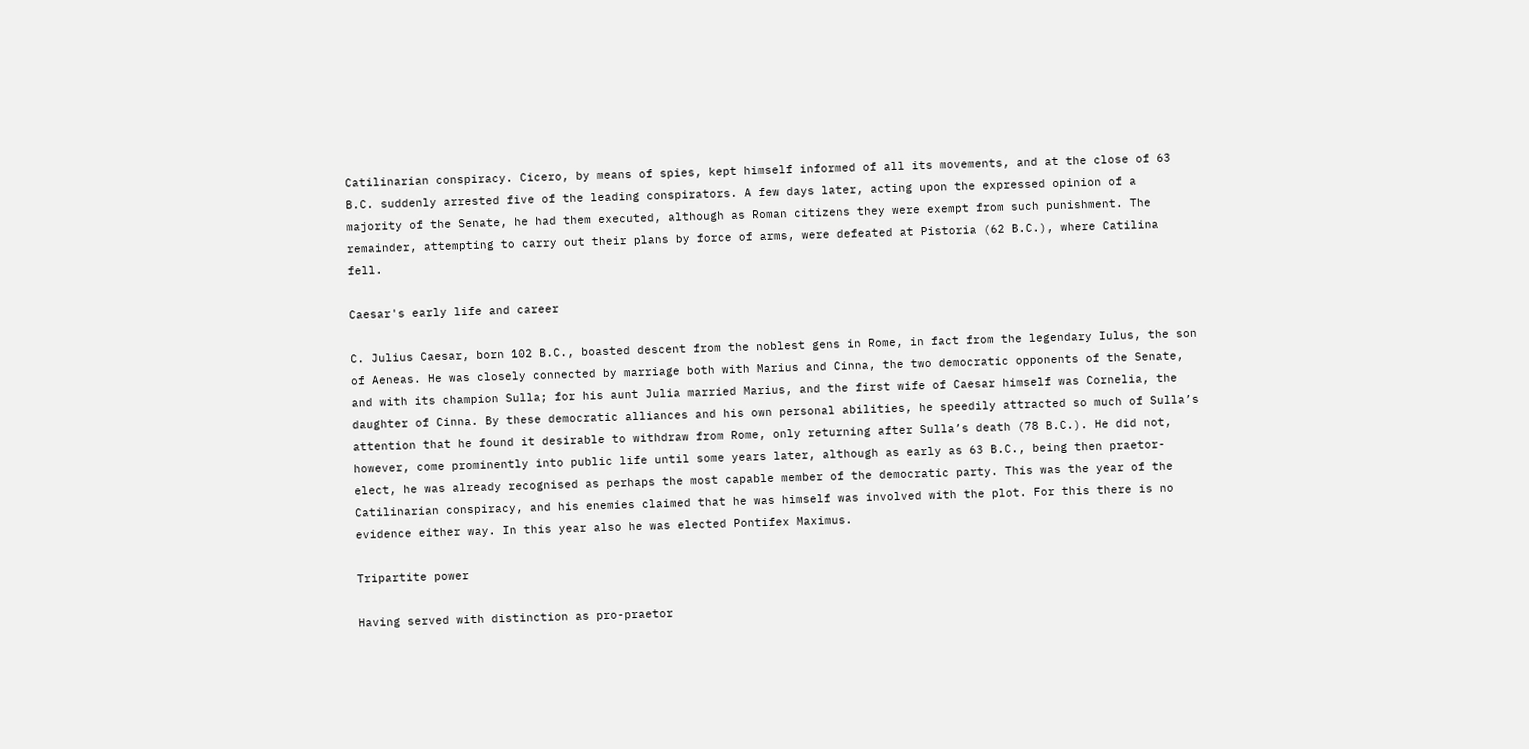Catilinarian conspiracy. Cicero, by means of spies, kept himself informed of all its movements, and at the close of 63 B.C. suddenly arrested five of the leading conspirators. A few days later, acting upon the expressed opinion of a majority of the Senate, he had them executed, although as Roman citizens they were exempt from such punishment. The remainder, attempting to carry out their plans by force of arms, were defeated at Pistoria (62 B.C.), where Catilina fell.

Caesar's early life and career

C. Julius Caesar, born 102 B.C., boasted descent from the noblest gens in Rome, in fact from the legendary Iulus, the son of Aeneas. He was closely connected by marriage both with Marius and Cinna, the two democratic opponents of the Senate, and with its champion Sulla; for his aunt Julia married Marius, and the first wife of Caesar himself was Cornelia, the daughter of Cinna. By these democratic alliances and his own personal abilities, he speedily attracted so much of Sulla’s attention that he found it desirable to withdraw from Rome, only returning after Sulla’s death (78 B.C.). He did not, however, come prominently into public life until some years later, although as early as 63 B.C., being then praetor-elect, he was already recognised as perhaps the most capable member of the democratic party. This was the year of the Catilinarian conspiracy, and his enemies claimed that he was himself was involved with the plot. For this there is no evidence either way. In this year also he was elected Pontifex Maximus.

Tripartite power

Having served with distinction as pro-praetor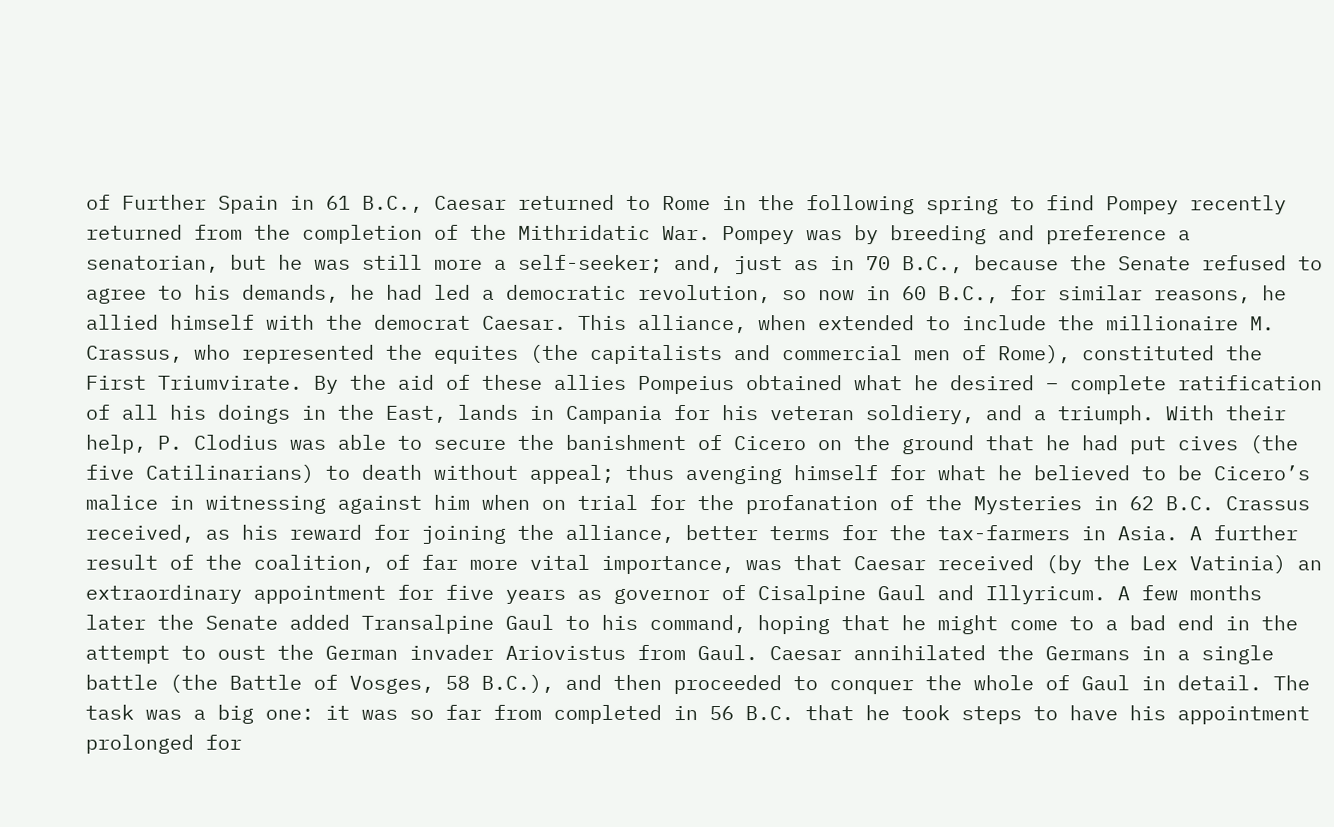of Further Spain in 61 B.C., Caesar returned to Rome in the following spring to find Pompey recently returned from the completion of the Mithridatic War. Pompey was by breeding and preference a senatorian, but he was still more a self-seeker; and, just as in 70 B.C., because the Senate refused to agree to his demands, he had led a democratic revolution, so now in 60 B.C., for similar reasons, he allied himself with the democrat Caesar. This alliance, when extended to include the millionaire M. Crassus, who represented the equites (the capitalists and commercial men of Rome), constituted the First Triumvirate. By the aid of these allies Pompeius obtained what he desired – complete ratification of all his doings in the East, lands in Campania for his veteran soldiery, and a triumph. With their help, P. Clodius was able to secure the banishment of Cicero on the ground that he had put cives (the five Catilinarians) to death without appeal; thus avenging himself for what he believed to be Cicero’s malice in witnessing against him when on trial for the profanation of the Mysteries in 62 B.C. Crassus received, as his reward for joining the alliance, better terms for the tax-farmers in Asia. A further result of the coalition, of far more vital importance, was that Caesar received (by the Lex Vatinia) an extraordinary appointment for five years as governor of Cisalpine Gaul and Illyricum. A few months later the Senate added Transalpine Gaul to his command, hoping that he might come to a bad end in the attempt to oust the German invader Ariovistus from Gaul. Caesar annihilated the Germans in a single battle (the Battle of Vosges, 58 B.C.), and then proceeded to conquer the whole of Gaul in detail. The task was a big one: it was so far from completed in 56 B.C. that he took steps to have his appointment prolonged for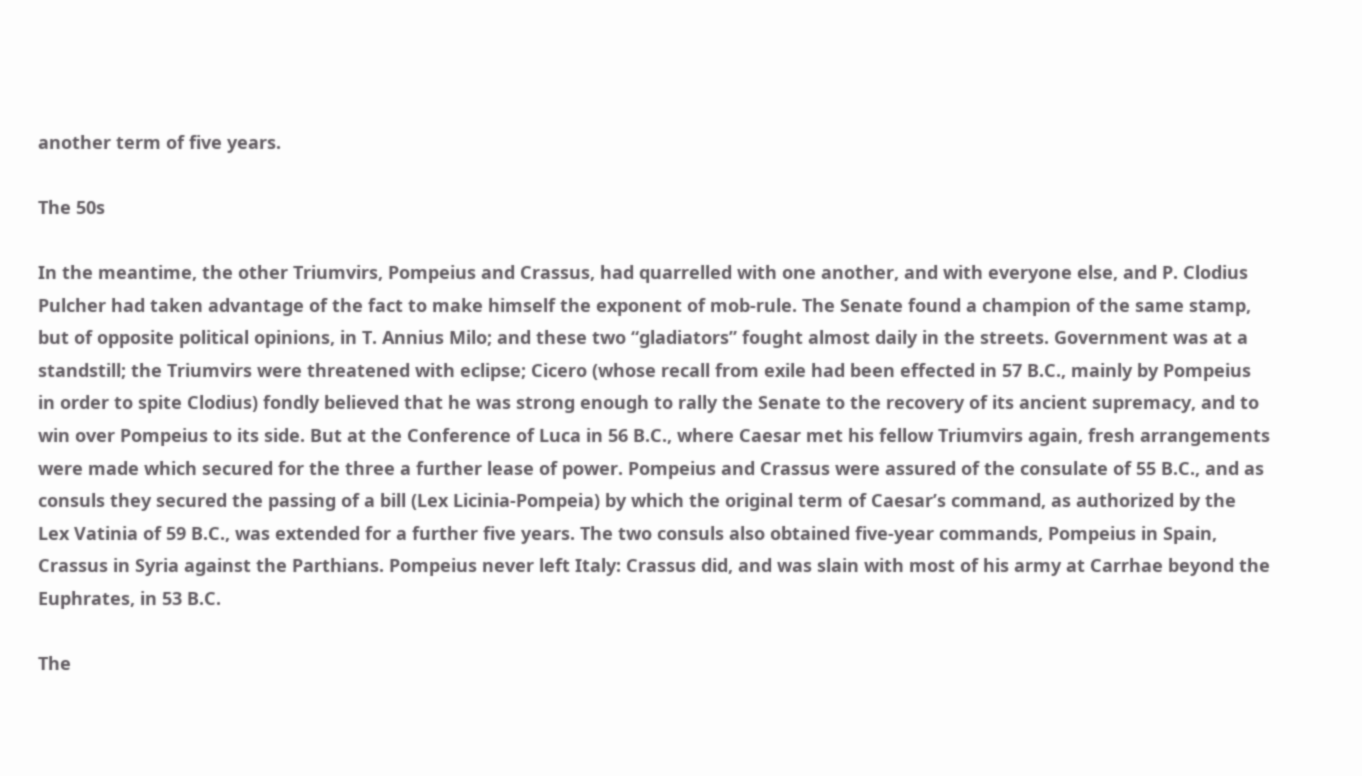another term of five years.

The 50s

In the meantime, the other Triumvirs, Pompeius and Crassus, had quarrelled with one another, and with everyone else, and P. Clodius Pulcher had taken advantage of the fact to make himself the exponent of mob-rule. The Senate found a champion of the same stamp, but of opposite political opinions, in T. Annius Milo; and these two “gladiators” fought almost daily in the streets. Government was at a standstill; the Triumvirs were threatened with eclipse; Cicero (whose recall from exile had been effected in 57 B.C., mainly by Pompeius in order to spite Clodius) fondly believed that he was strong enough to rally the Senate to the recovery of its ancient supremacy, and to win over Pompeius to its side. But at the Conference of Luca in 56 B.C., where Caesar met his fellow Triumvirs again, fresh arrangements were made which secured for the three a further lease of power. Pompeius and Crassus were assured of the consulate of 55 B.C., and as consuls they secured the passing of a bill (Lex Licinia-Pompeia) by which the original term of Caesar’s command, as authorized by the Lex Vatinia of 59 B.C., was extended for a further five years. The two consuls also obtained five-year commands, Pompeius in Spain, Crassus in Syria against the Parthians. Pompeius never left Italy: Crassus did, and was slain with most of his army at Carrhae beyond the Euphrates, in 53 B.C.

The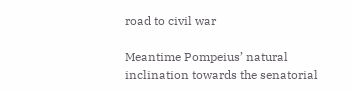road to civil war

Meantime Pompeius’ natural inclination towards the senatorial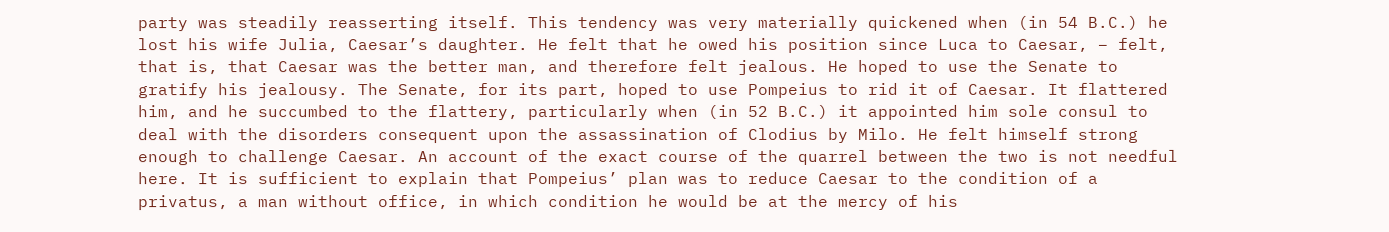party was steadily reasserting itself. This tendency was very materially quickened when (in 54 B.C.) he lost his wife Julia, Caesar’s daughter. He felt that he owed his position since Luca to Caesar, – felt, that is, that Caesar was the better man, and therefore felt jealous. He hoped to use the Senate to gratify his jealousy. The Senate, for its part, hoped to use Pompeius to rid it of Caesar. It flattered him, and he succumbed to the flattery, particularly when (in 52 B.C.) it appointed him sole consul to deal with the disorders consequent upon the assassination of Clodius by Milo. He felt himself strong enough to challenge Caesar. An account of the exact course of the quarrel between the two is not needful here. It is sufficient to explain that Pompeius’ plan was to reduce Caesar to the condition of a privatus, a man without office, in which condition he would be at the mercy of his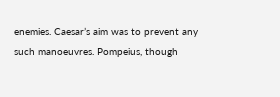enemies. Caesar’s aim was to prevent any such manoeuvres. Pompeius, though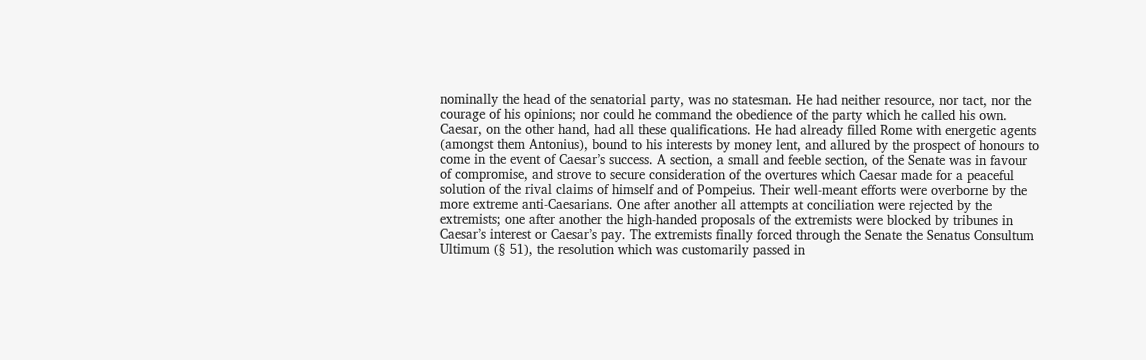nominally the head of the senatorial party, was no statesman. He had neither resource, nor tact, nor the courage of his opinions; nor could he command the obedience of the party which he called his own. Caesar, on the other hand, had all these qualifications. He had already filled Rome with energetic agents (amongst them Antonius), bound to his interests by money lent, and allured by the prospect of honours to come in the event of Caesar’s success. A section, a small and feeble section, of the Senate was in favour of compromise, and strove to secure consideration of the overtures which Caesar made for a peaceful solution of the rival claims of himself and of Pompeius. Their well-meant efforts were overborne by the more extreme anti-Caesarians. One after another all attempts at conciliation were rejected by the extremists; one after another the high-handed proposals of the extremists were blocked by tribunes in Caesar’s interest or Caesar’s pay. The extremists finally forced through the Senate the Senatus Consultum Ultimum (§ 51), the resolution which was customarily passed in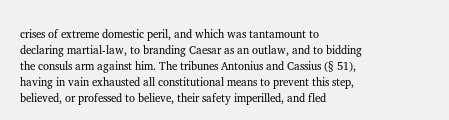crises of extreme domestic peril, and which was tantamount to declaring martial-law, to branding Caesar as an outlaw, and to bidding the consuls arm against him. The tribunes Antonius and Cassius (§ 51), having in vain exhausted all constitutional means to prevent this step, believed, or professed to believe, their safety imperilled, and fled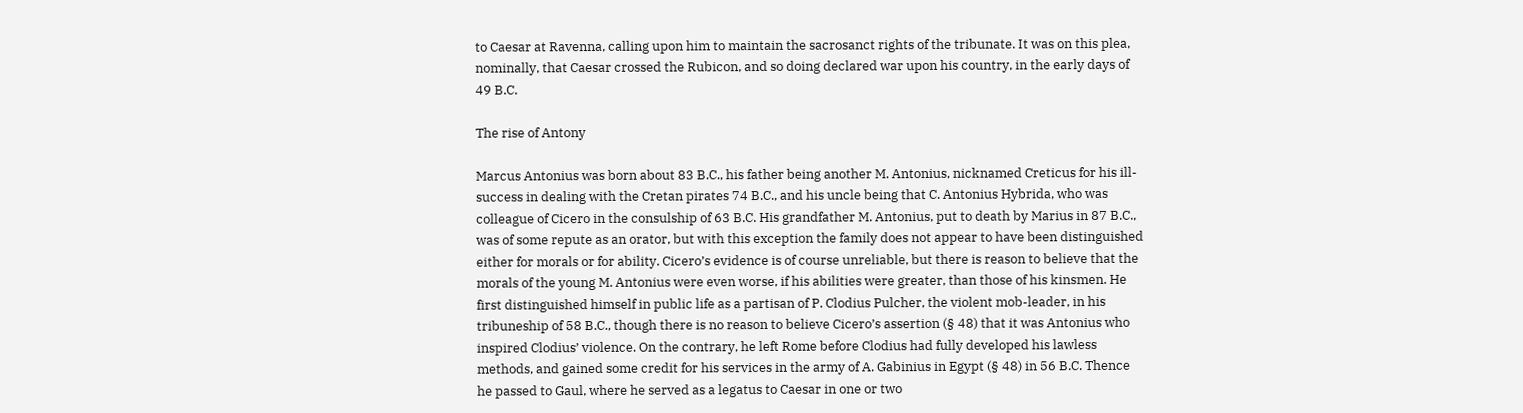to Caesar at Ravenna, calling upon him to maintain the sacrosanct rights of the tribunate. It was on this plea, nominally, that Caesar crossed the Rubicon, and so doing declared war upon his country, in the early days of 49 B.C.

The rise of Antony

Marcus Antonius was born about 83 B.C., his father being another M. Antonius, nicknamed Creticus for his ill-success in dealing with the Cretan pirates 74 B.C., and his uncle being that C. Antonius Hybrida, who was colleague of Cicero in the consulship of 63 B.C. His grandfather M. Antonius, put to death by Marius in 87 B.C., was of some repute as an orator, but with this exception the family does not appear to have been distinguished either for morals or for ability. Cicero’s evidence is of course unreliable, but there is reason to believe that the morals of the young M. Antonius were even worse, if his abilities were greater, than those of his kinsmen. He first distinguished himself in public life as a partisan of P. Clodius Pulcher, the violent mob-leader, in his tribuneship of 58 B.C., though there is no reason to believe Cicero’s assertion (§ 48) that it was Antonius who inspired Clodius’ violence. On the contrary, he left Rome before Clodius had fully developed his lawless methods, and gained some credit for his services in the army of A. Gabinius in Egypt (§ 48) in 56 B.C. Thence he passed to Gaul, where he served as a legatus to Caesar in one or two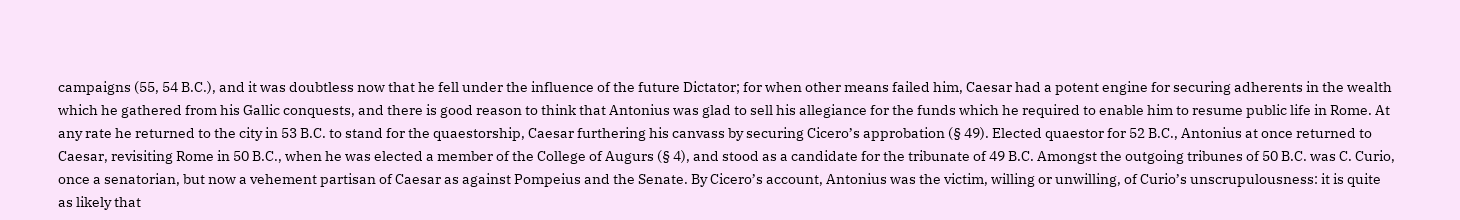campaigns (55, 54 B.C.), and it was doubtless now that he fell under the influence of the future Dictator; for when other means failed him, Caesar had a potent engine for securing adherents in the wealth which he gathered from his Gallic conquests, and there is good reason to think that Antonius was glad to sell his allegiance for the funds which he required to enable him to resume public life in Rome. At any rate he returned to the city in 53 B.C. to stand for the quaestorship, Caesar furthering his canvass by securing Cicero’s approbation (§ 49). Elected quaestor for 52 B.C., Antonius at once returned to Caesar, revisiting Rome in 50 B.C., when he was elected a member of the College of Augurs (§ 4), and stood as a candidate for the tribunate of 49 B.C. Amongst the outgoing tribunes of 50 B.C. was C. Curio, once a senatorian, but now a vehement partisan of Caesar as against Pompeius and the Senate. By Cicero’s account, Antonius was the victim, willing or unwilling, of Curio’s unscrupulousness: it is quite as likely that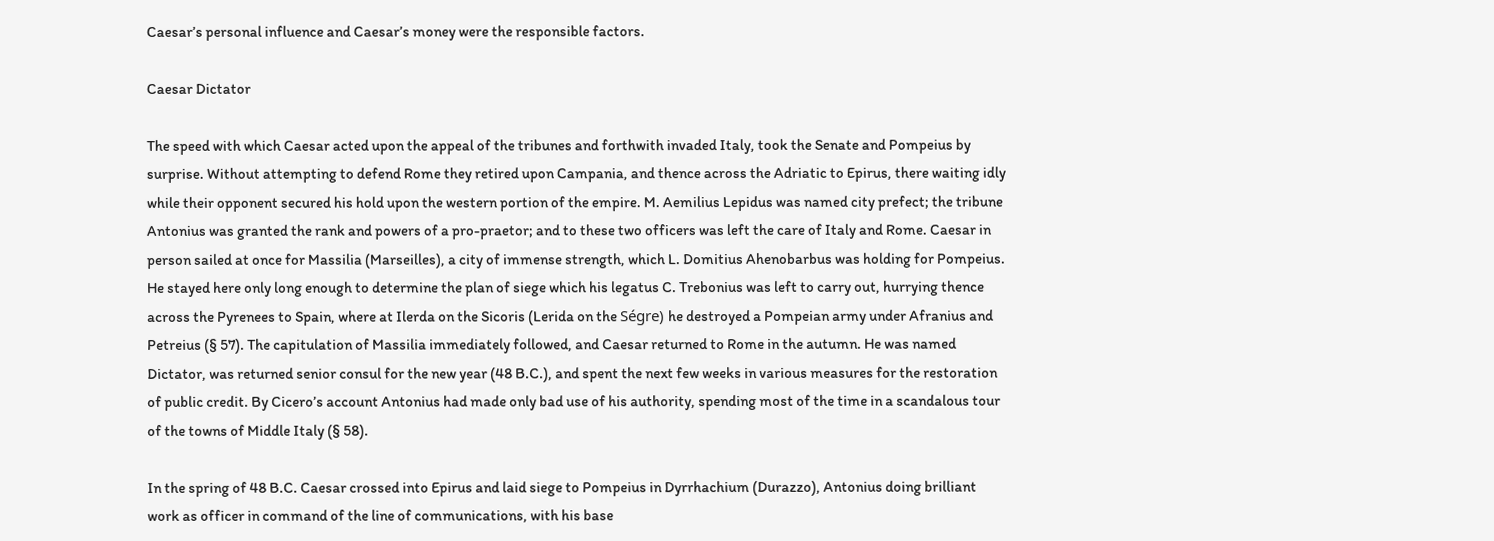Caesar’s personal influence and Caesar’s money were the responsible factors.

Caesar Dictator

The speed with which Caesar acted upon the appeal of the tribunes and forthwith invaded Italy, took the Senate and Pompeius by surprise. Without attempting to defend Rome they retired upon Campania, and thence across the Adriatic to Epirus, there waiting idly while their opponent secured his hold upon the western portion of the empire. M. Aemilius Lepidus was named city prefect; the tribune Antonius was granted the rank and powers of a pro-praetor; and to these two officers was left the care of Italy and Rome. Caesar in person sailed at once for Massilia (Marseilles), a city of immense strength, which L. Domitius Ahenobarbus was holding for Pompeius. He stayed here only long enough to determine the plan of siege which his legatus C. Trebonius was left to carry out, hurrying thence across the Pyrenees to Spain, where at Ilerda on the Sicoris (Lerida on the Ségre) he destroyed a Pompeian army under Afranius and Petreius (§ 57). The capitulation of Massilia immediately followed, and Caesar returned to Rome in the autumn. He was named Dictator, was returned senior consul for the new year (48 B.C.), and spent the next few weeks in various measures for the restoration of public credit. By Cicero’s account Antonius had made only bad use of his authority, spending most of the time in a scandalous tour of the towns of Middle Italy (§ 58).

In the spring of 48 B.C. Caesar crossed into Epirus and laid siege to Pompeius in Dyrrhachium (Durazzo), Antonius doing brilliant work as officer in command of the line of communications, with his base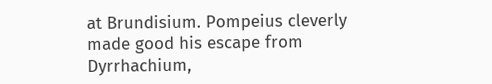at Brundisium. Pompeius cleverly made good his escape from Dyrrhachium,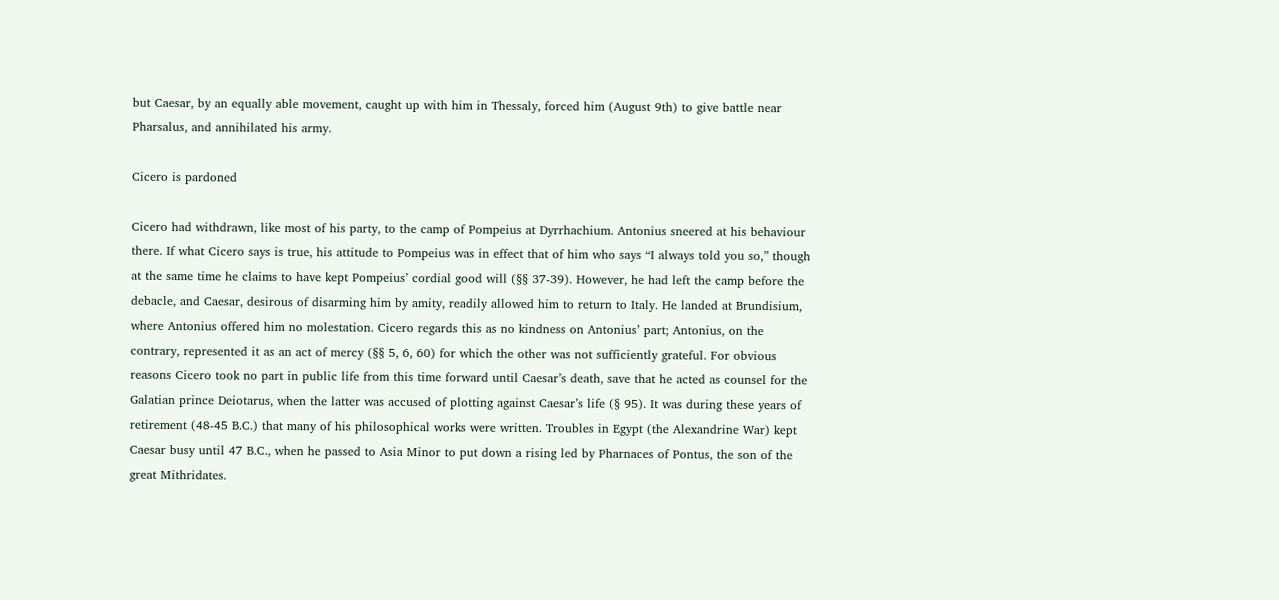but Caesar, by an equally able movement, caught up with him in Thessaly, forced him (August 9th) to give battle near Pharsalus, and annihilated his army.

Cicero is pardoned

Cicero had withdrawn, like most of his party, to the camp of Pompeius at Dyrrhachium. Antonius sneered at his behaviour there. If what Cicero says is true, his attitude to Pompeius was in effect that of him who says “I always told you so,” though at the same time he claims to have kept Pompeius’ cordial good will (§§ 37-39). However, he had left the camp before the debacle, and Caesar, desirous of disarming him by amity, readily allowed him to return to Italy. He landed at Brundisium, where Antonius offered him no molestation. Cicero regards this as no kindness on Antonius’ part; Antonius, on the contrary, represented it as an act of mercy (§§ 5, 6, 60) for which the other was not sufficiently grateful. For obvious reasons Cicero took no part in public life from this time forward until Caesar’s death, save that he acted as counsel for the Galatian prince Deiotarus, when the latter was accused of plotting against Caesar’s life (§ 95). It was during these years of retirement (48-45 B.C.) that many of his philosophical works were written. Troubles in Egypt (the Alexandrine War) kept Caesar busy until 47 B.C., when he passed to Asia Minor to put down a rising led by Pharnaces of Pontus, the son of the great Mithridates.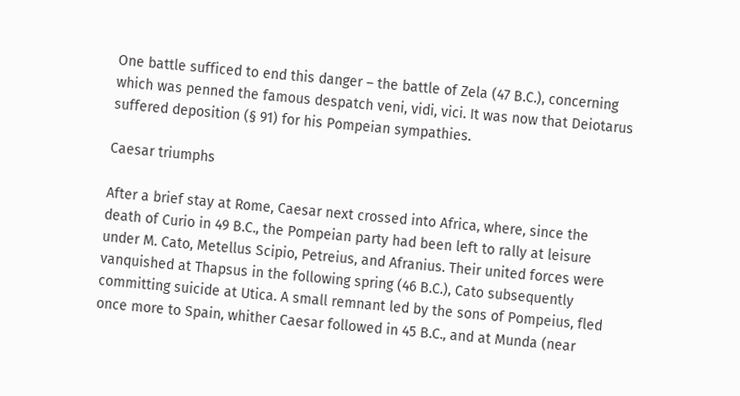One battle sufficed to end this danger – the battle of Zela (47 B.C.), concerning which was penned the famous despatch veni, vidi, vici. It was now that Deiotarus suffered deposition (§ 91) for his Pompeian sympathies.

Caesar triumphs

After a brief stay at Rome, Caesar next crossed into Africa, where, since the death of Curio in 49 B.C., the Pompeian party had been left to rally at leisure under M. Cato, Metellus Scipio, Petreius, and Afranius. Their united forces were vanquished at Thapsus in the following spring (46 B.C.), Cato subsequently committing suicide at Utica. A small remnant led by the sons of Pompeius, fled once more to Spain, whither Caesar followed in 45 B.C., and at Munda (near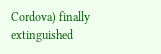Cordova) finally extinguished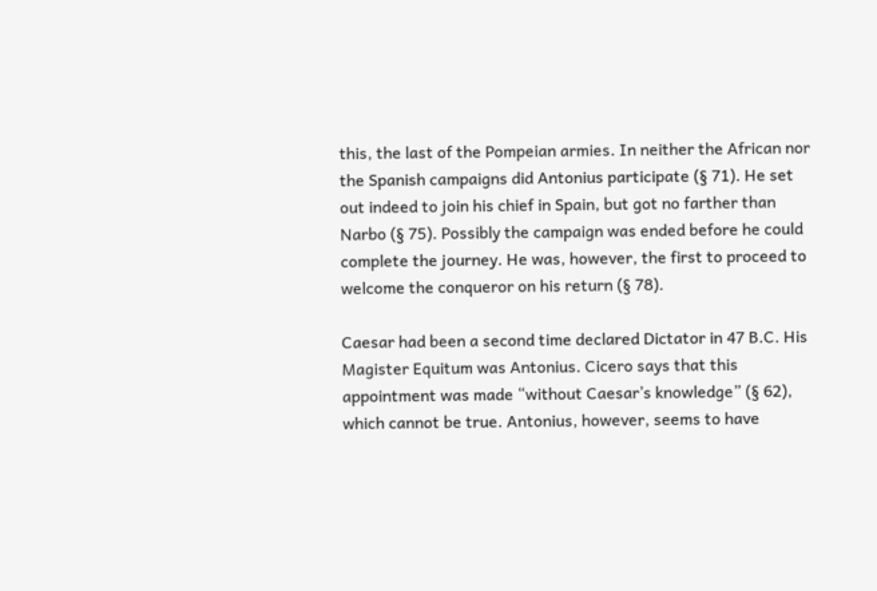this, the last of the Pompeian armies. In neither the African nor the Spanish campaigns did Antonius participate (§ 71). He set out indeed to join his chief in Spain, but got no farther than Narbo (§ 75). Possibly the campaign was ended before he could complete the journey. He was, however, the first to proceed to welcome the conqueror on his return (§ 78).

Caesar had been a second time declared Dictator in 47 B.C. His Magister Equitum was Antonius. Cicero says that this appointment was made “without Caesar’s knowledge” (§ 62), which cannot be true. Antonius, however, seems to have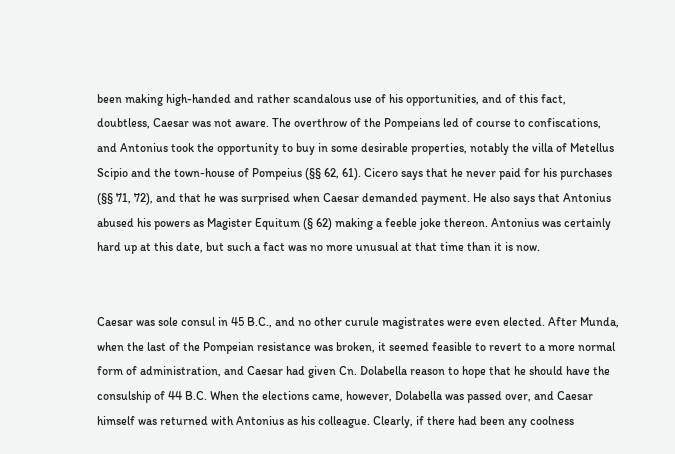been making high-handed and rather scandalous use of his opportunities, and of this fact, doubtless, Caesar was not aware. The overthrow of the Pompeians led of course to confiscations, and Antonius took the opportunity to buy in some desirable properties, notably the villa of Metellus Scipio and the town-house of Pompeius (§§ 62, 61). Cicero says that he never paid for his purchases (§§ 71, 72), and that he was surprised when Caesar demanded payment. He also says that Antonius abused his powers as Magister Equitum (§ 62) making a feeble joke thereon. Antonius was certainly hard up at this date, but such a fact was no more unusual at that time than it is now.


Caesar was sole consul in 45 B.C., and no other curule magistrates were even elected. After Munda, when the last of the Pompeian resistance was broken, it seemed feasible to revert to a more normal form of administration, and Caesar had given Cn. Dolabella reason to hope that he should have the consulship of 44 B.C. When the elections came, however, Dolabella was passed over, and Caesar himself was returned with Antonius as his colleague. Clearly, if there had been any coolness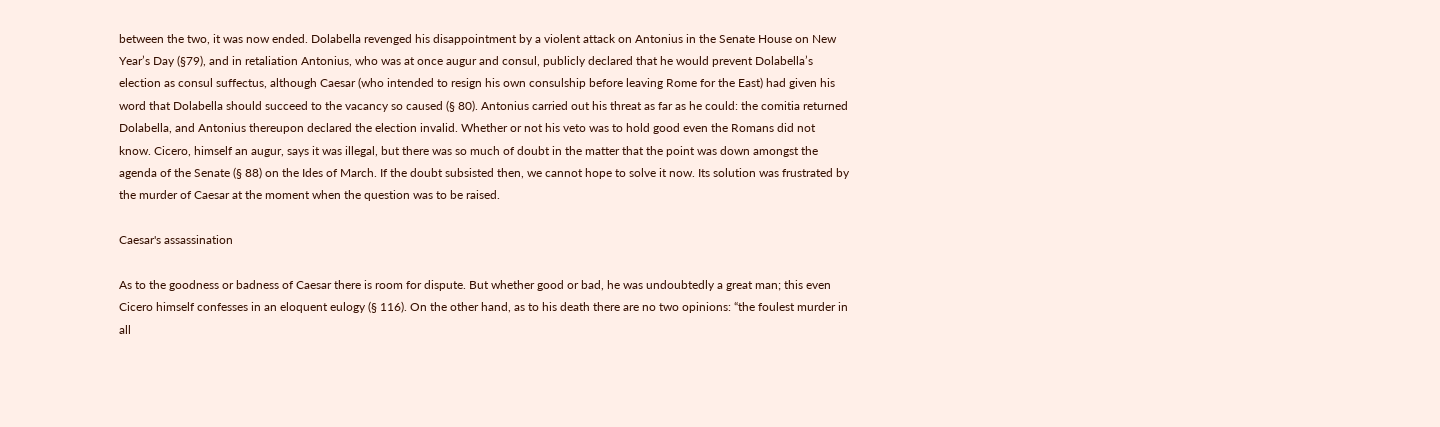between the two, it was now ended. Dolabella revenged his disappointment by a violent attack on Antonius in the Senate House on New Year’s Day (§79), and in retaliation Antonius, who was at once augur and consul, publicly declared that he would prevent Dolabella’s election as consul suffectus, although Caesar (who intended to resign his own consulship before leaving Rome for the East) had given his word that Dolabella should succeed to the vacancy so caused (§ 80). Antonius carried out his threat as far as he could: the comitia returned Dolabella, and Antonius thereupon declared the election invalid. Whether or not his veto was to hold good even the Romans did not know. Cicero, himself an augur, says it was illegal, but there was so much of doubt in the matter that the point was down amongst the agenda of the Senate (§ 88) on the Ides of March. If the doubt subsisted then, we cannot hope to solve it now. Its solution was frustrated by the murder of Caesar at the moment when the question was to be raised.

Caesar's assassination

As to the goodness or badness of Caesar there is room for dispute. But whether good or bad, he was undoubtedly a great man; this even Cicero himself confesses in an eloquent eulogy (§ 116). On the other hand, as to his death there are no two opinions: “the foulest murder in all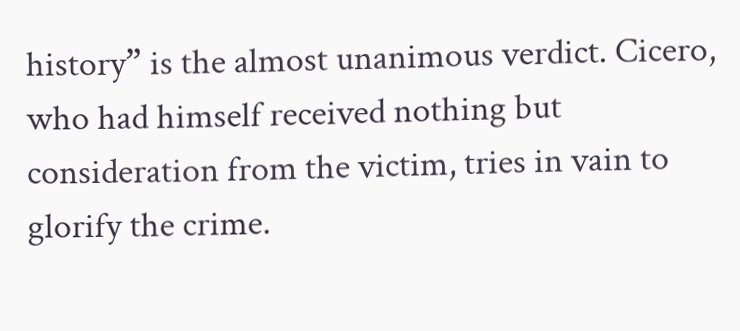history” is the almost unanimous verdict. Cicero, who had himself received nothing but consideration from the victim, tries in vain to glorify the crime.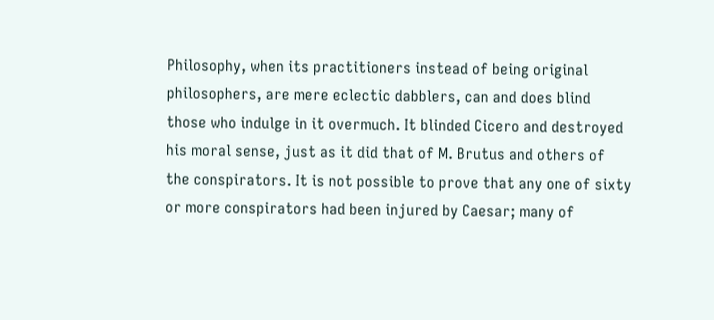Philosophy, when its practitioners instead of being original philosophers, are mere eclectic dabblers, can and does blind those who indulge in it overmuch. It blinded Cicero and destroyed his moral sense, just as it did that of M. Brutus and others of the conspirators. It is not possible to prove that any one of sixty or more conspirators had been injured by Caesar; many of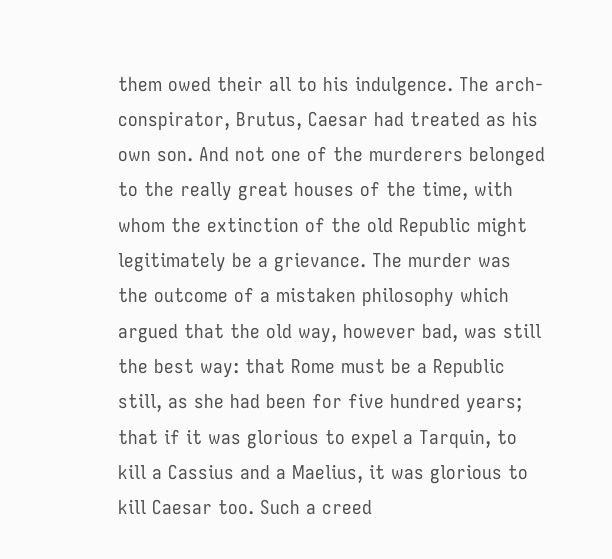them owed their all to his indulgence. The arch-conspirator, Brutus, Caesar had treated as his own son. And not one of the murderers belonged to the really great houses of the time, with whom the extinction of the old Republic might legitimately be a grievance. The murder was the outcome of a mistaken philosophy which argued that the old way, however bad, was still the best way: that Rome must be a Republic still, as she had been for five hundred years; that if it was glorious to expel a Tarquin, to kill a Cassius and a Maelius, it was glorious to kill Caesar too. Such a creed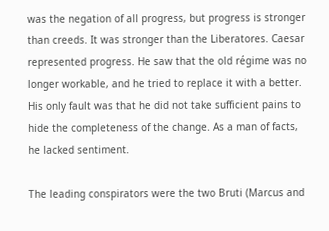was the negation of all progress, but progress is stronger than creeds. It was stronger than the Liberatores. Caesar represented progress. He saw that the old régime was no longer workable, and he tried to replace it with a better. His only fault was that he did not take sufficient pains to hide the completeness of the change. As a man of facts, he lacked sentiment.

The leading conspirators were the two Bruti (Marcus and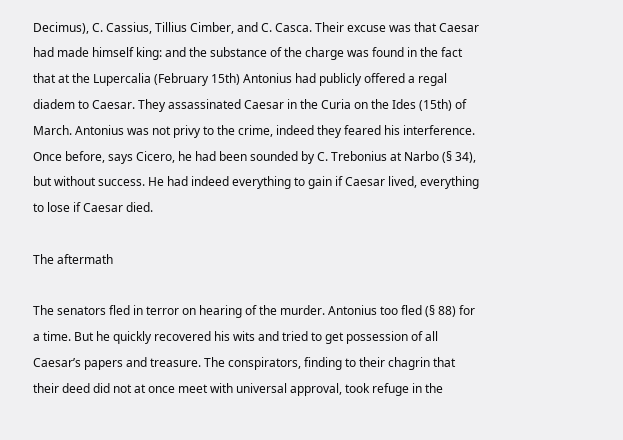Decimus), C. Cassius, Tillius Cimber, and C. Casca. Their excuse was that Caesar had made himself king: and the substance of the charge was found in the fact that at the Lupercalia (February 15th) Antonius had publicly offered a regal diadem to Caesar. They assassinated Caesar in the Curia on the Ides (15th) of March. Antonius was not privy to the crime, indeed they feared his interference. Once before, says Cicero, he had been sounded by C. Trebonius at Narbo (§ 34), but without success. He had indeed everything to gain if Caesar lived, everything to lose if Caesar died.

The aftermath

The senators fled in terror on hearing of the murder. Antonius too fled (§ 88) for a time. But he quickly recovered his wits and tried to get possession of all Caesar’s papers and treasure. The conspirators, finding to their chagrin that their deed did not at once meet with universal approval, took refuge in the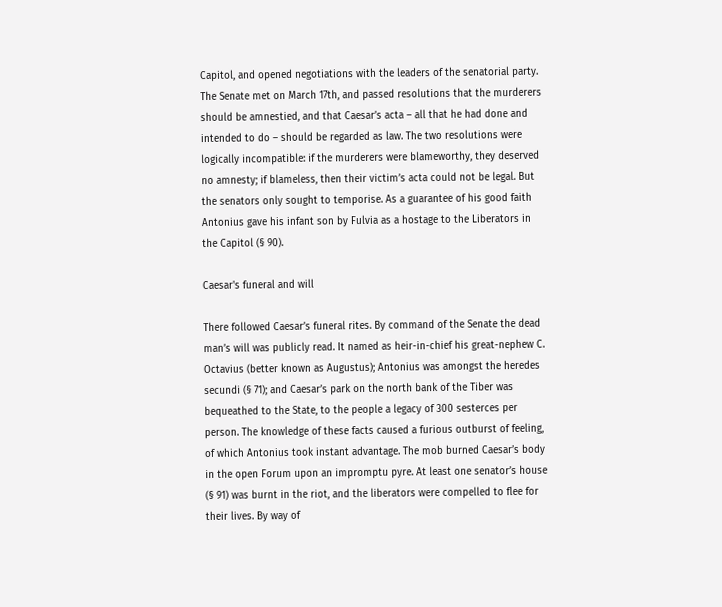Capitol, and opened negotiations with the leaders of the senatorial party. The Senate met on March 17th, and passed resolutions that the murderers should be amnestied, and that Caesar’s acta – all that he had done and intended to do – should be regarded as law. The two resolutions were logically incompatible: if the murderers were blameworthy, they deserved no amnesty; if blameless, then their victim’s acta could not be legal. But the senators only sought to temporise. As a guarantee of his good faith Antonius gave his infant son by Fulvia as a hostage to the Liberators in the Capitol (§ 90).

Caesar's funeral and will

There followed Caesar’s funeral rites. By command of the Senate the dead man’s will was publicly read. It named as heir-in-chief his great-nephew C. Octavius (better known as Augustus); Antonius was amongst the heredes secundi (§ 71); and Caesar’s park on the north bank of the Tiber was bequeathed to the State, to the people a legacy of 300 sesterces per person. The knowledge of these facts caused a furious outburst of feeling, of which Antonius took instant advantage. The mob burned Caesar’s body in the open Forum upon an impromptu pyre. At least one senator’s house (§ 91) was burnt in the riot, and the liberators were compelled to flee for their lives. By way of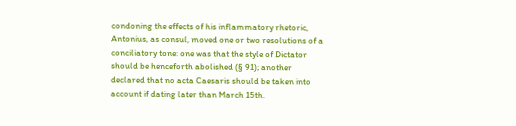condoning the effects of his inflammatory rhetoric, Antonius, as consul, moved one or two resolutions of a conciliatory tone: one was that the style of Dictator should be henceforth abolished (§ 91); another declared that no acta Caesaris should be taken into account if dating later than March 15th.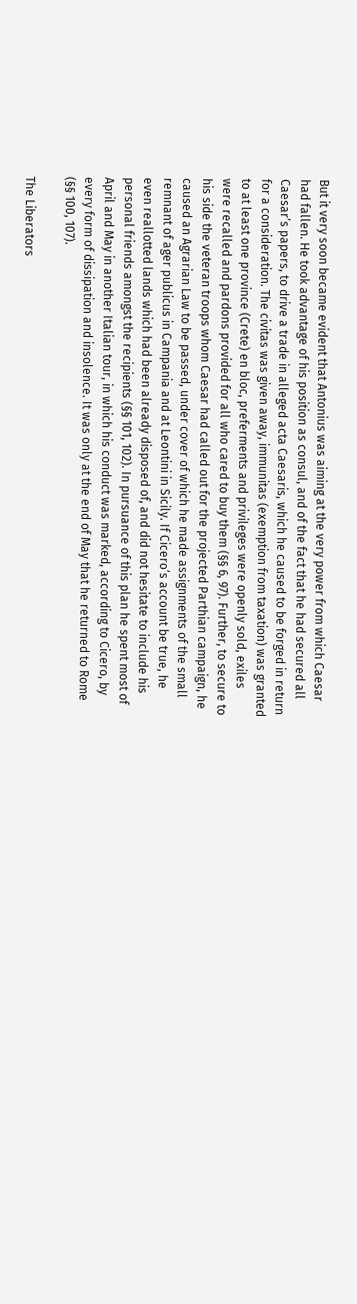But it very soon became evident that Antonius was aiming at the very power from which Caesar had fallen. He took advantage of his position as consul, and of the fact that he had secured all Caesar’s papers, to drive a trade in alleged acta Caesaris, which he caused to be forged in return for a consideration. The civitas was given away, immunitas (exemption from taxation) was granted to at least one province (Crete) en bloc, preferments and privileges were openly sold, exiles were recalled and pardons provided for all who cared to buy them (§§ 6, 97). Further, to secure to his side the veteran troops whom Caesar had called out for the projected Parthian campaign, he caused an Agrarian Law to be passed, under cover of which he made assignments of the small remnant of ager publicus in Campania and at Leontini in Sicily. If Cicero’s account be true, he even reallotted lands which had been already disposed of, and did not hesitate to include his personal friends amongst the recipients (§§ 101, 102). In pursuance of this plan he spent most of April and May in another Italian tour, in which his conduct was marked, according to Cicero, by every form of dissipation and insolence. It was only at the end of May that he returned to Rome (§§ 100, 107).

The Liberators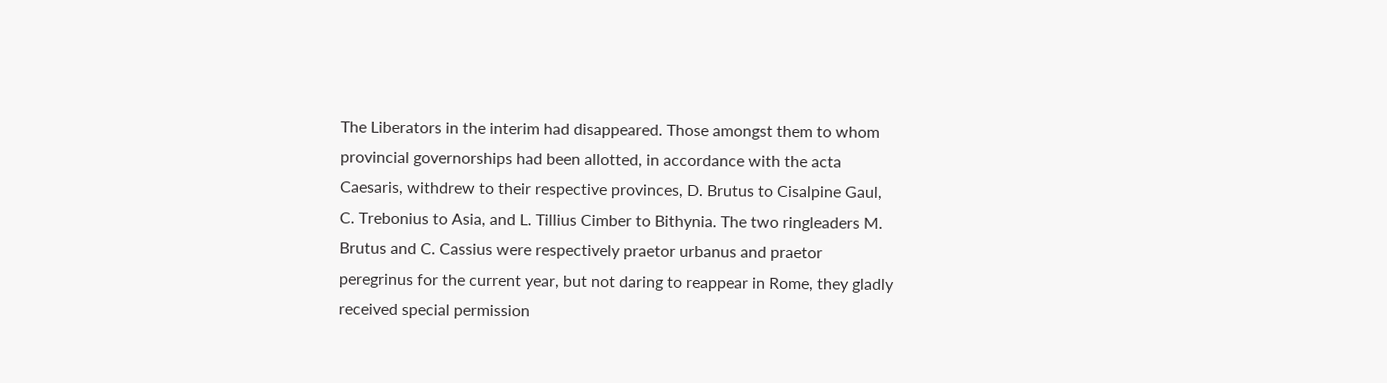The Liberators in the interim had disappeared. Those amongst them to whom provincial governorships had been allotted, in accordance with the acta Caesaris, withdrew to their respective provinces, D. Brutus to Cisalpine Gaul, C. Trebonius to Asia, and L. Tillius Cimber to Bithynia. The two ringleaders M. Brutus and C. Cassius were respectively praetor urbanus and praetor peregrinus for the current year, but not daring to reappear in Rome, they gladly received special permission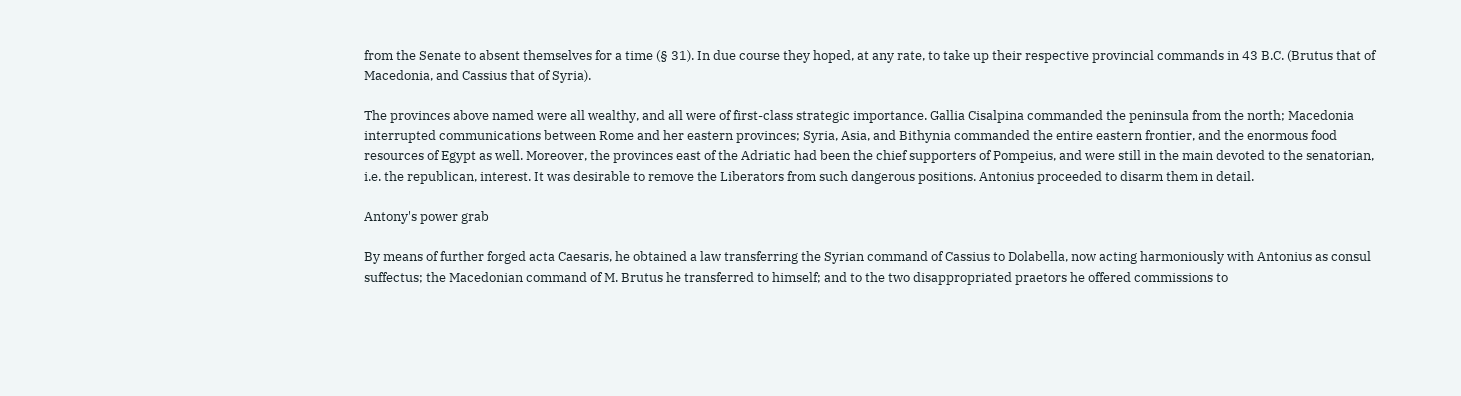from the Senate to absent themselves for a time (§ 31). In due course they hoped, at any rate, to take up their respective provincial commands in 43 B.C. (Brutus that of Macedonia, and Cassius that of Syria).

The provinces above named were all wealthy, and all were of first-class strategic importance. Gallia Cisalpina commanded the peninsula from the north; Macedonia interrupted communications between Rome and her eastern provinces; Syria, Asia, and Bithynia commanded the entire eastern frontier, and the enormous food resources of Egypt as well. Moreover, the provinces east of the Adriatic had been the chief supporters of Pompeius, and were still in the main devoted to the senatorian, i.e. the republican, interest. It was desirable to remove the Liberators from such dangerous positions. Antonius proceeded to disarm them in detail.

Antony's power grab

By means of further forged acta Caesaris, he obtained a law transferring the Syrian command of Cassius to Dolabella, now acting harmoniously with Antonius as consul suffectus; the Macedonian command of M. Brutus he transferred to himself; and to the two disappropriated praetors he offered commissions to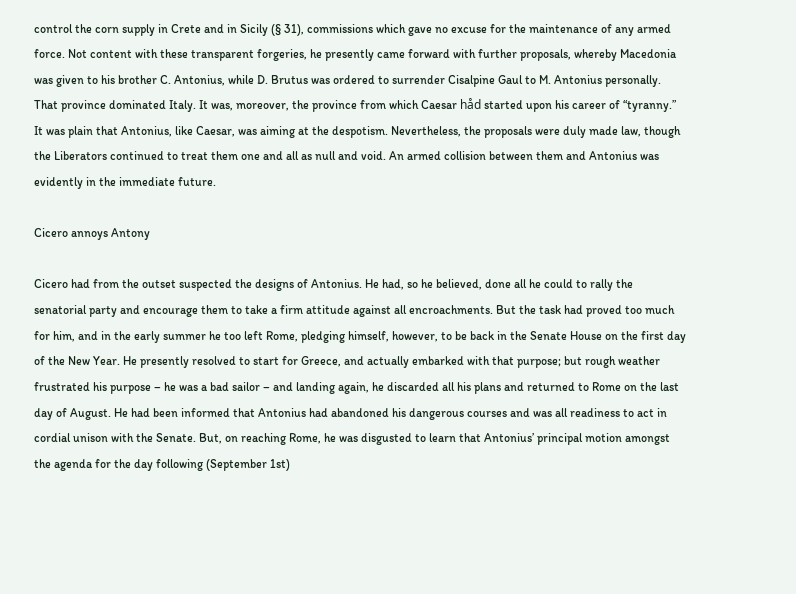control the corn supply in Crete and in Sicily (§ 31), commissions which gave no excuse for the maintenance of any armed force. Not content with these transparent forgeries, he presently came forward with further proposals, whereby Macedonia was given to his brother C. Antonius, while D. Brutus was ordered to surrender Cisalpine Gaul to M. Antonius personally. That province dominated Italy. It was, moreover, the province from which Caesar håd started upon his career of “tyranny.” It was plain that Antonius, like Caesar, was aiming at the despotism. Nevertheless, the proposals were duly made law, though the Liberators continued to treat them one and all as null and void. An armed collision between them and Antonius was evidently in the immediate future.

Cicero annoys Antony

Cicero had from the outset suspected the designs of Antonius. He had, so he believed, done all he could to rally the senatorial party and encourage them to take a firm attitude against all encroachments. But the task had proved too much for him, and in the early summer he too left Rome, pledging himself, however, to be back in the Senate House on the first day of the New Year. He presently resolved to start for Greece, and actually embarked with that purpose; but rough weather frustrated his purpose – he was a bad sailor – and landing again, he discarded all his plans and returned to Rome on the last day of August. He had been informed that Antonius had abandoned his dangerous courses and was all readiness to act in cordial unison with the Senate. But, on reaching Rome, he was disgusted to learn that Antonius’ principal motion amongst the agenda for the day following (September 1st)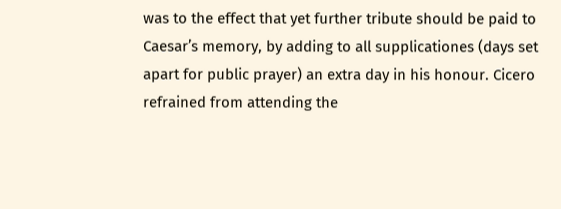was to the effect that yet further tribute should be paid to Caesar’s memory, by adding to all supplicationes (days set apart for public prayer) an extra day in his honour. Cicero refrained from attending the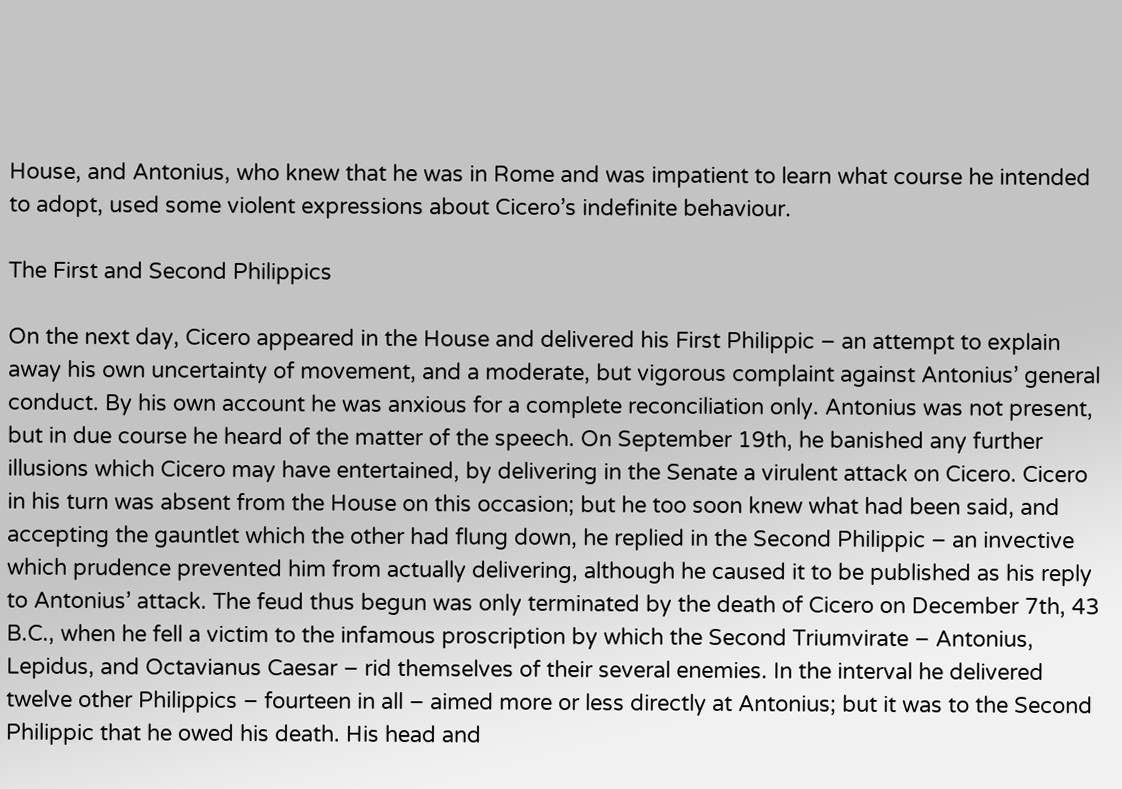House, and Antonius, who knew that he was in Rome and was impatient to learn what course he intended to adopt, used some violent expressions about Cicero’s indefinite behaviour.

The First and Second Philippics

On the next day, Cicero appeared in the House and delivered his First Philippic – an attempt to explain away his own uncertainty of movement, and a moderate, but vigorous complaint against Antonius’ general conduct. By his own account he was anxious for a complete reconciliation only. Antonius was not present, but in due course he heard of the matter of the speech. On September 19th, he banished any further illusions which Cicero may have entertained, by delivering in the Senate a virulent attack on Cicero. Cicero in his turn was absent from the House on this occasion; but he too soon knew what had been said, and accepting the gauntlet which the other had flung down, he replied in the Second Philippic – an invective which prudence prevented him from actually delivering, although he caused it to be published as his reply to Antonius’ attack. The feud thus begun was only terminated by the death of Cicero on December 7th, 43 B.C., when he fell a victim to the infamous proscription by which the Second Triumvirate – Antonius, Lepidus, and Octavianus Caesar – rid themselves of their several enemies. In the interval he delivered twelve other Philippics – fourteen in all – aimed more or less directly at Antonius; but it was to the Second Philippic that he owed his death. His head and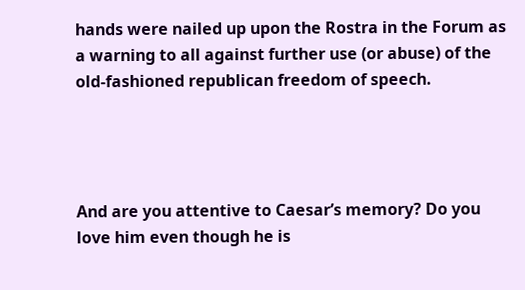hands were nailed up upon the Rostra in the Forum as a warning to all against further use (or abuse) of the old-fashioned republican freedom of speech.




And are you attentive to Caesar’s memory? Do you love him even though he is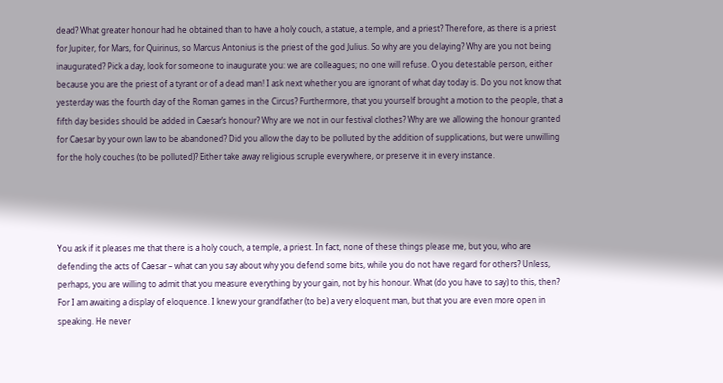dead? What greater honour had he obtained than to have a holy couch, a statue, a temple, and a priest? Therefore, as there is a priest for Jupiter, for Mars, for Quirinus, so Marcus Antonius is the priest of the god Julius. So why are you delaying? Why are you not being inaugurated? Pick a day, look for someone to inaugurate you: we are colleagues; no one will refuse. O you detestable person, either because you are the priest of a tyrant or of a dead man! I ask next whether you are ignorant of what day today is. Do you not know that yesterday was the fourth day of the Roman games in the Circus? Furthermore, that you yourself brought a motion to the people, that a fifth day besides should be added in Caesar’s honour? Why are we not in our festival clothes? Why are we allowing the honour granted for Caesar by your own law to be abandoned? Did you allow the day to be polluted by the addition of supplications, but were unwilling for the holy couches (to be polluted)? Either take away religious scruple everywhere, or preserve it in every instance.




You ask if it pleases me that there is a holy couch, a temple, a priest. In fact, none of these things please me, but you, who are defending the acts of Caesar – what can you say about why you defend some bits, while you do not have regard for others? Unless, perhaps, you are willing to admit that you measure everything by your gain, not by his honour. What (do you have to say) to this, then? For I am awaiting a display of eloquence. I knew your grandfather (to be) a very eloquent man, but that you are even more open in speaking. He never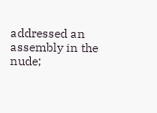addressed an assembly in the nude;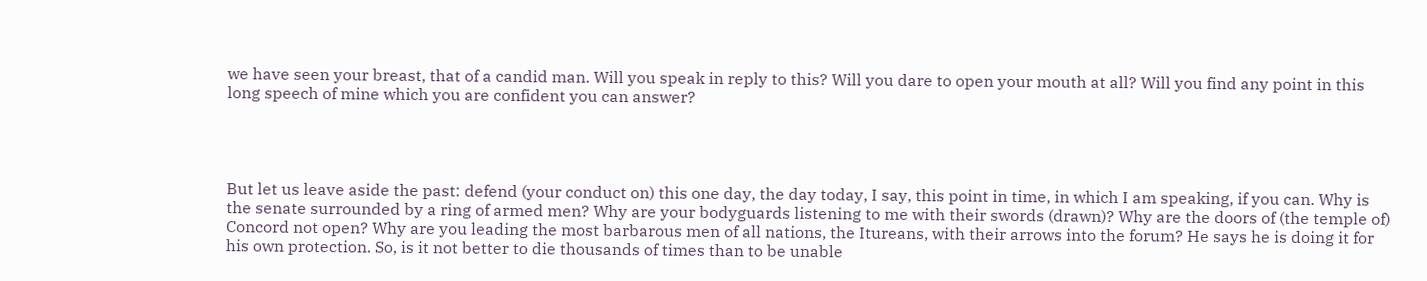we have seen your breast, that of a candid man. Will you speak in reply to this? Will you dare to open your mouth at all? Will you find any point in this long speech of mine which you are confident you can answer?




But let us leave aside the past: defend (your conduct on) this one day, the day today, I say, this point in time, in which I am speaking, if you can. Why is the senate surrounded by a ring of armed men? Why are your bodyguards listening to me with their swords (drawn)? Why are the doors of (the temple of) Concord not open? Why are you leading the most barbarous men of all nations, the Itureans, with their arrows into the forum? He says he is doing it for his own protection. So, is it not better to die thousands of times than to be unable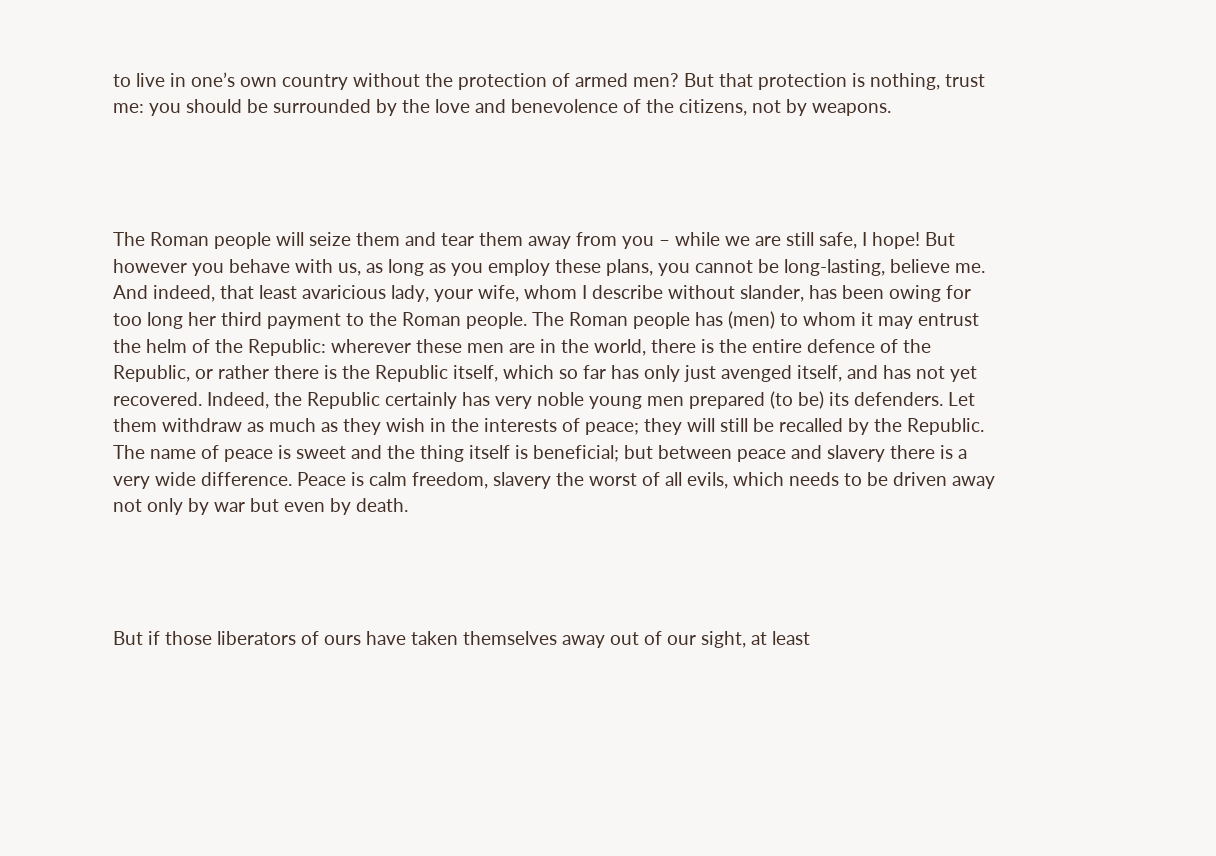to live in one’s own country without the protection of armed men? But that protection is nothing, trust me: you should be surrounded by the love and benevolence of the citizens, not by weapons.




The Roman people will seize them and tear them away from you – while we are still safe, I hope! But however you behave with us, as long as you employ these plans, you cannot be long-lasting, believe me. And indeed, that least avaricious lady, your wife, whom I describe without slander, has been owing for too long her third payment to the Roman people. The Roman people has (men) to whom it may entrust the helm of the Republic: wherever these men are in the world, there is the entire defence of the Republic, or rather there is the Republic itself, which so far has only just avenged itself, and has not yet recovered. Indeed, the Republic certainly has very noble young men prepared (to be) its defenders. Let them withdraw as much as they wish in the interests of peace; they will still be recalled by the Republic. The name of peace is sweet and the thing itself is beneficial; but between peace and slavery there is a very wide difference. Peace is calm freedom, slavery the worst of all evils, which needs to be driven away not only by war but even by death.




But if those liberators of ours have taken themselves away out of our sight, at least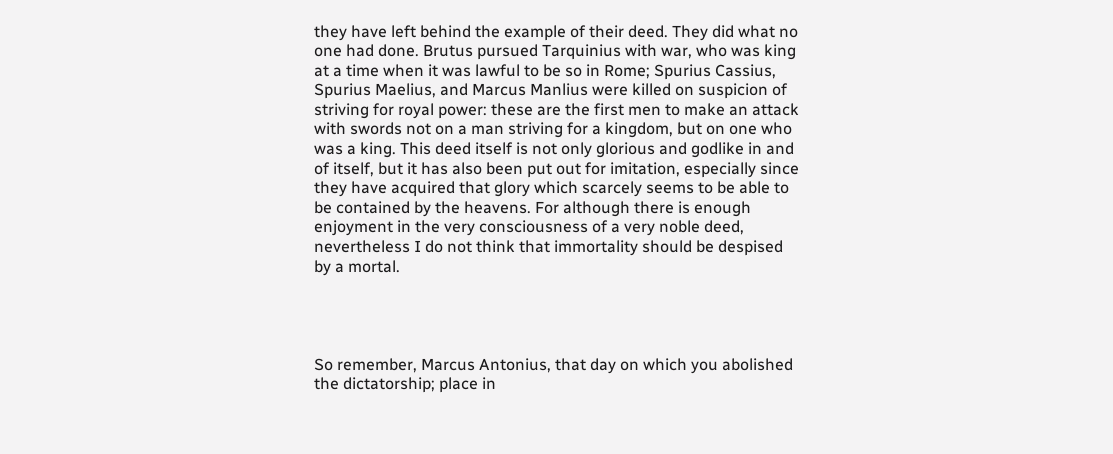they have left behind the example of their deed. They did what no one had done. Brutus pursued Tarquinius with war, who was king at a time when it was lawful to be so in Rome; Spurius Cassius, Spurius Maelius, and Marcus Manlius were killed on suspicion of striving for royal power: these are the first men to make an attack with swords not on a man striving for a kingdom, but on one who was a king. This deed itself is not only glorious and godlike in and of itself, but it has also been put out for imitation, especially since they have acquired that glory which scarcely seems to be able to be contained by the heavens. For although there is enough enjoyment in the very consciousness of a very noble deed, nevertheless I do not think that immortality should be despised by a mortal.




So remember, Marcus Antonius, that day on which you abolished the dictatorship; place in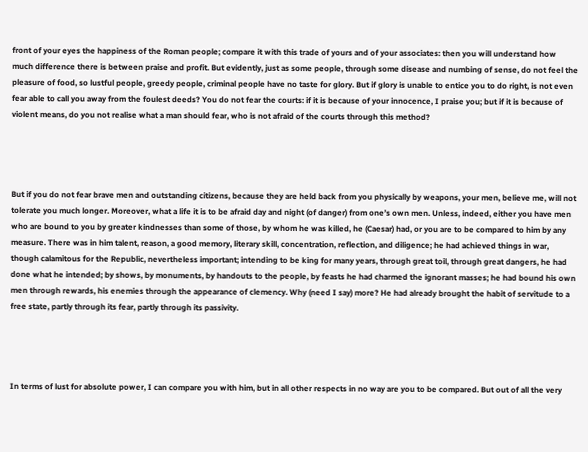front of your eyes the happiness of the Roman people; compare it with this trade of yours and of your associates: then you will understand how much difference there is between praise and profit. But evidently, just as some people, through some disease and numbing of sense, do not feel the pleasure of food, so lustful people, greedy people, criminal people have no taste for glory. But if glory is unable to entice you to do right, is not even fear able to call you away from the foulest deeds? You do not fear the courts: if it is because of your innocence, I praise you; but if it is because of violent means, do you not realise what a man should fear, who is not afraid of the courts through this method?




But if you do not fear brave men and outstanding citizens, because they are held back from you physically by weapons, your men, believe me, will not tolerate you much longer. Moreover, what a life it is to be afraid day and night (of danger) from one’s own men. Unless, indeed, either you have men who are bound to you by greater kindnesses than some of those, by whom he was killed, he (Caesar) had, or you are to be compared to him by any measure. There was in him talent, reason, a good memory, literary skill, concentration, reflection, and diligence; he had achieved things in war, though calamitous for the Republic, nevertheless important; intending to be king for many years, through great toil, through great dangers, he had done what he intended; by shows, by monuments, by handouts to the people, by feasts he had charmed the ignorant masses; he had bound his own men through rewards, his enemies through the appearance of clemency. Why (need I say) more? He had already brought the habit of servitude to a free state, partly through its fear, partly through its passivity.




In terms of lust for absolute power, I can compare you with him, but in all other respects in no way are you to be compared. But out of all the very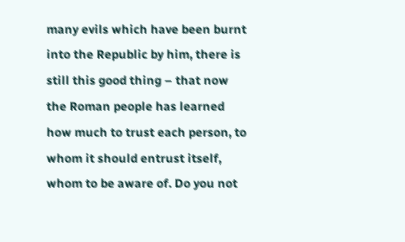many evils which have been burnt into the Republic by him, there is still this good thing – that now the Roman people has learned how much to trust each person, to whom it should entrust itself, whom to be aware of. Do you not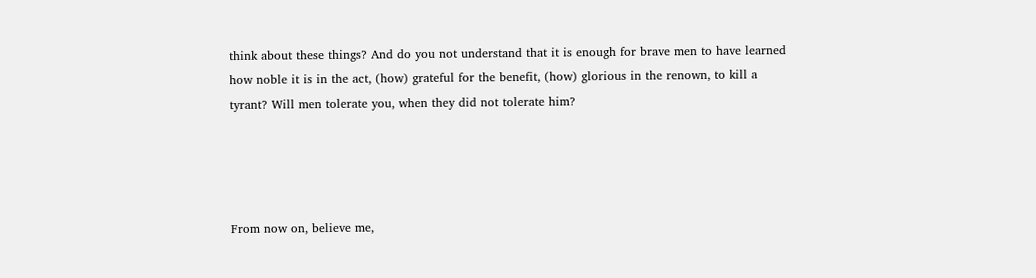think about these things? And do you not understand that it is enough for brave men to have learned how noble it is in the act, (how) grateful for the benefit, (how) glorious in the renown, to kill a tyrant? Will men tolerate you, when they did not tolerate him?




From now on, believe me,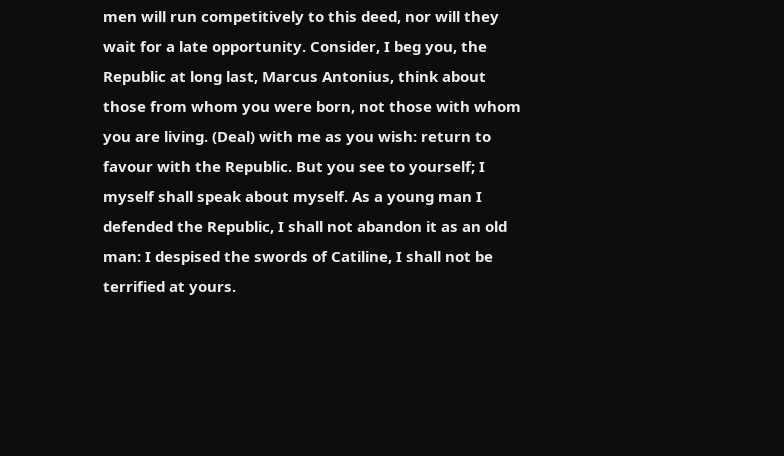men will run competitively to this deed, nor will they wait for a late opportunity. Consider, I beg you, the Republic at long last, Marcus Antonius, think about those from whom you were born, not those with whom you are living. (Deal) with me as you wish: return to favour with the Republic. But you see to yourself; I myself shall speak about myself. As a young man I defended the Republic, I shall not abandon it as an old man: I despised the swords of Catiline, I shall not be terrified at yours.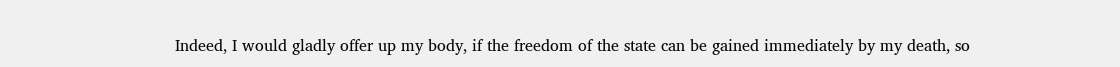Indeed, I would gladly offer up my body, if the freedom of the state can be gained immediately by my death, so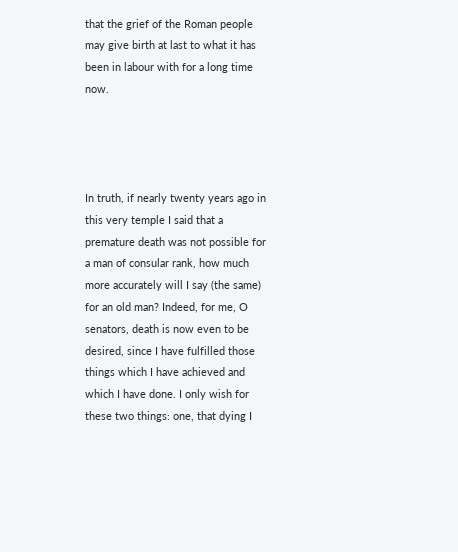that the grief of the Roman people may give birth at last to what it has been in labour with for a long time now.




In truth, if nearly twenty years ago in this very temple I said that a premature death was not possible for a man of consular rank, how much more accurately will I say (the same) for an old man? Indeed, for me, O senators, death is now even to be desired, since I have fulfilled those things which I have achieved and which I have done. I only wish for these two things: one, that dying I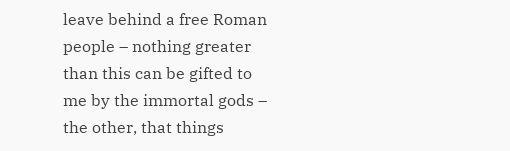leave behind a free Roman people – nothing greater than this can be gifted to me by the immortal gods – the other, that things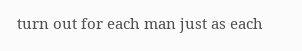turn out for each man just as each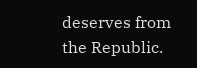deserves from the Republic.